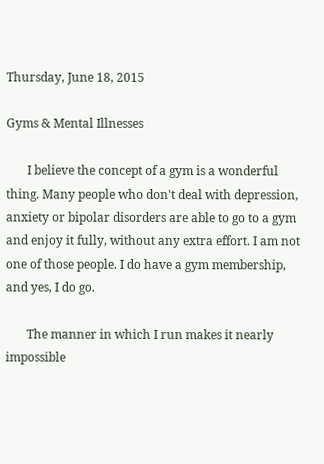Thursday, June 18, 2015

Gyms & Mental Illnesses

       I believe the concept of a gym is a wonderful thing. Many people who don't deal with depression, anxiety or bipolar disorders are able to go to a gym and enjoy it fully, without any extra effort. I am not one of those people. I do have a gym membership, and yes, I do go.

       The manner in which I run makes it nearly impossible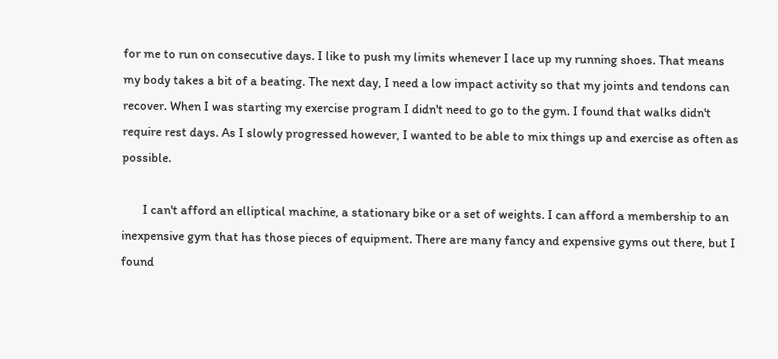for me to run on consecutive days. I like to push my limits whenever I lace up my running shoes. That means my body takes a bit of a beating. The next day, I need a low impact activity so that my joints and tendons can recover. When I was starting my exercise program I didn't need to go to the gym. I found that walks didn't require rest days. As I slowly progressed however, I wanted to be able to mix things up and exercise as often as possible.

       I can't afford an elliptical machine, a stationary bike or a set of weights. I can afford a membership to an inexpensive gym that has those pieces of equipment. There are many fancy and expensive gyms out there, but I found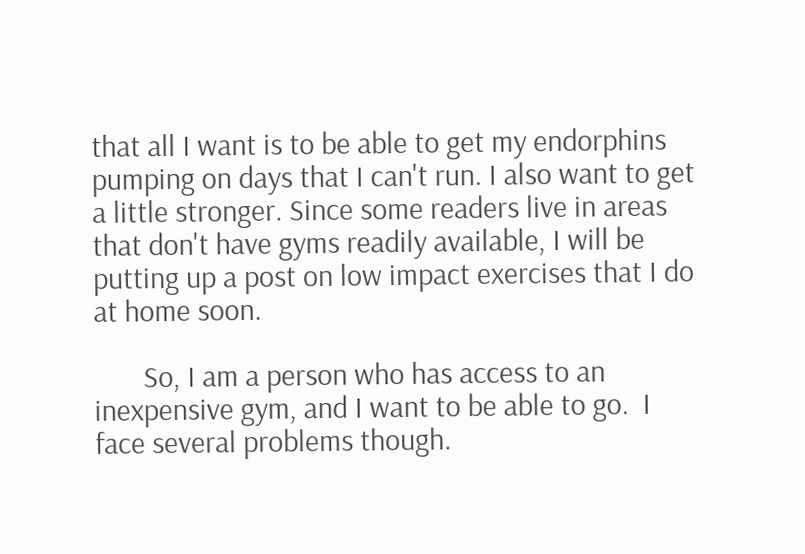that all I want is to be able to get my endorphins pumping on days that I can't run. I also want to get a little stronger. Since some readers live in areas that don't have gyms readily available, I will be putting up a post on low impact exercises that I do at home soon.

       So, I am a person who has access to an inexpensive gym, and I want to be able to go.  I face several problems though.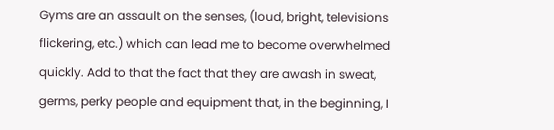Gyms are an assault on the senses, (loud, bright, televisions flickering, etc.) which can lead me to become overwhelmed quickly. Add to that the fact that they are awash in sweat, germs, perky people and equipment that, in the beginning, I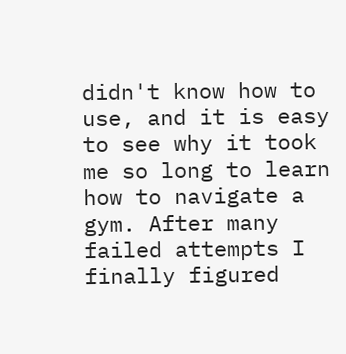didn't know how to use, and it is easy to see why it took me so long to learn how to navigate a gym. After many failed attempts I finally figured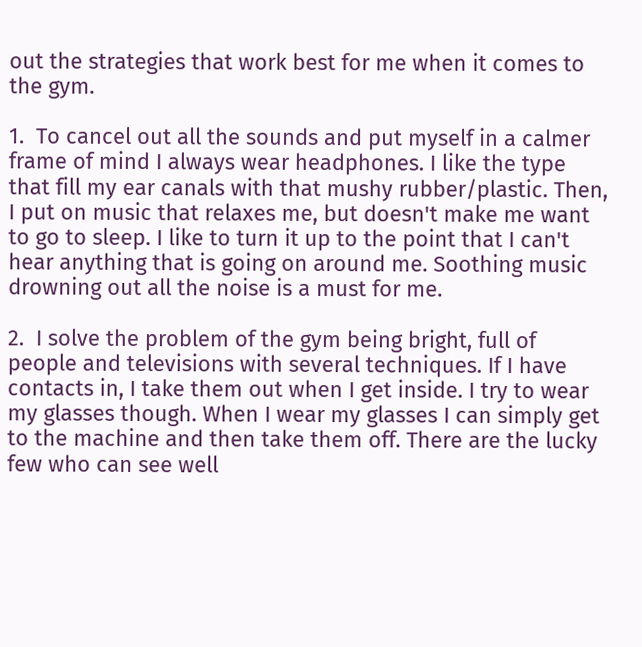out the strategies that work best for me when it comes to the gym.

1.  To cancel out all the sounds and put myself in a calmer frame of mind I always wear headphones. I like the type that fill my ear canals with that mushy rubber/plastic. Then, I put on music that relaxes me, but doesn't make me want to go to sleep. I like to turn it up to the point that I can't hear anything that is going on around me. Soothing music drowning out all the noise is a must for me.

2.  I solve the problem of the gym being bright, full of people and televisions with several techniques. If I have contacts in, I take them out when I get inside. I try to wear my glasses though. When I wear my glasses I can simply get to the machine and then take them off. There are the lucky few who can see well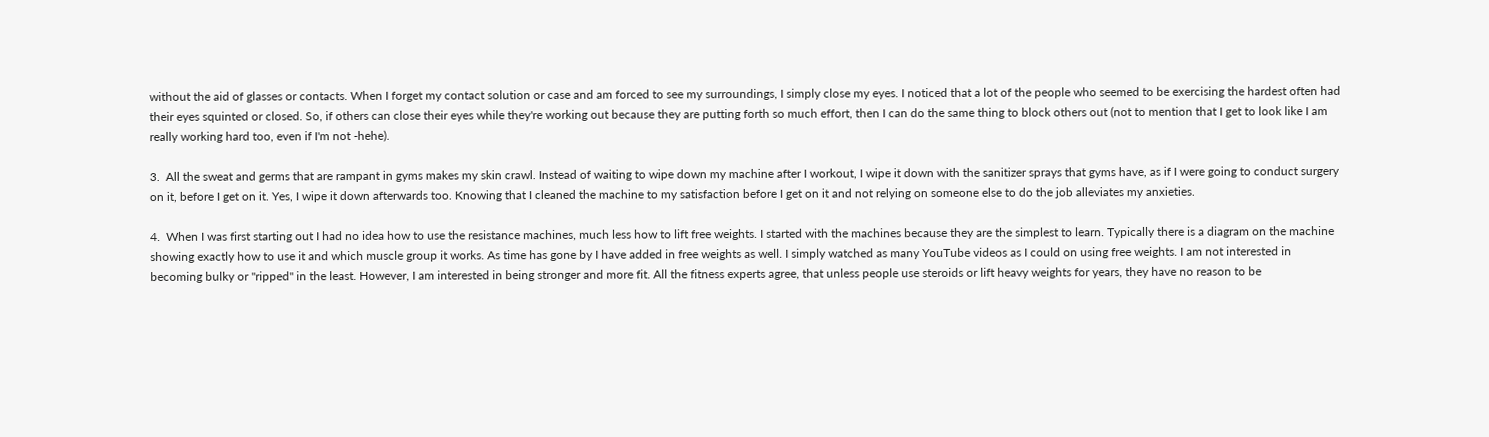without the aid of glasses or contacts. When I forget my contact solution or case and am forced to see my surroundings, I simply close my eyes. I noticed that a lot of the people who seemed to be exercising the hardest often had their eyes squinted or closed. So, if others can close their eyes while they're working out because they are putting forth so much effort, then I can do the same thing to block others out (not to mention that I get to look like I am really working hard too, even if I'm not -hehe).

3.  All the sweat and germs that are rampant in gyms makes my skin crawl. Instead of waiting to wipe down my machine after I workout, I wipe it down with the sanitizer sprays that gyms have, as if I were going to conduct surgery on it, before I get on it. Yes, I wipe it down afterwards too. Knowing that I cleaned the machine to my satisfaction before I get on it and not relying on someone else to do the job alleviates my anxieties.

4.  When I was first starting out I had no idea how to use the resistance machines, much less how to lift free weights. I started with the machines because they are the simplest to learn. Typically there is a diagram on the machine showing exactly how to use it and which muscle group it works. As time has gone by I have added in free weights as well. I simply watched as many YouTube videos as I could on using free weights. I am not interested in becoming bulky or "ripped" in the least. However, I am interested in being stronger and more fit. All the fitness experts agree, that unless people use steroids or lift heavy weights for years, they have no reason to be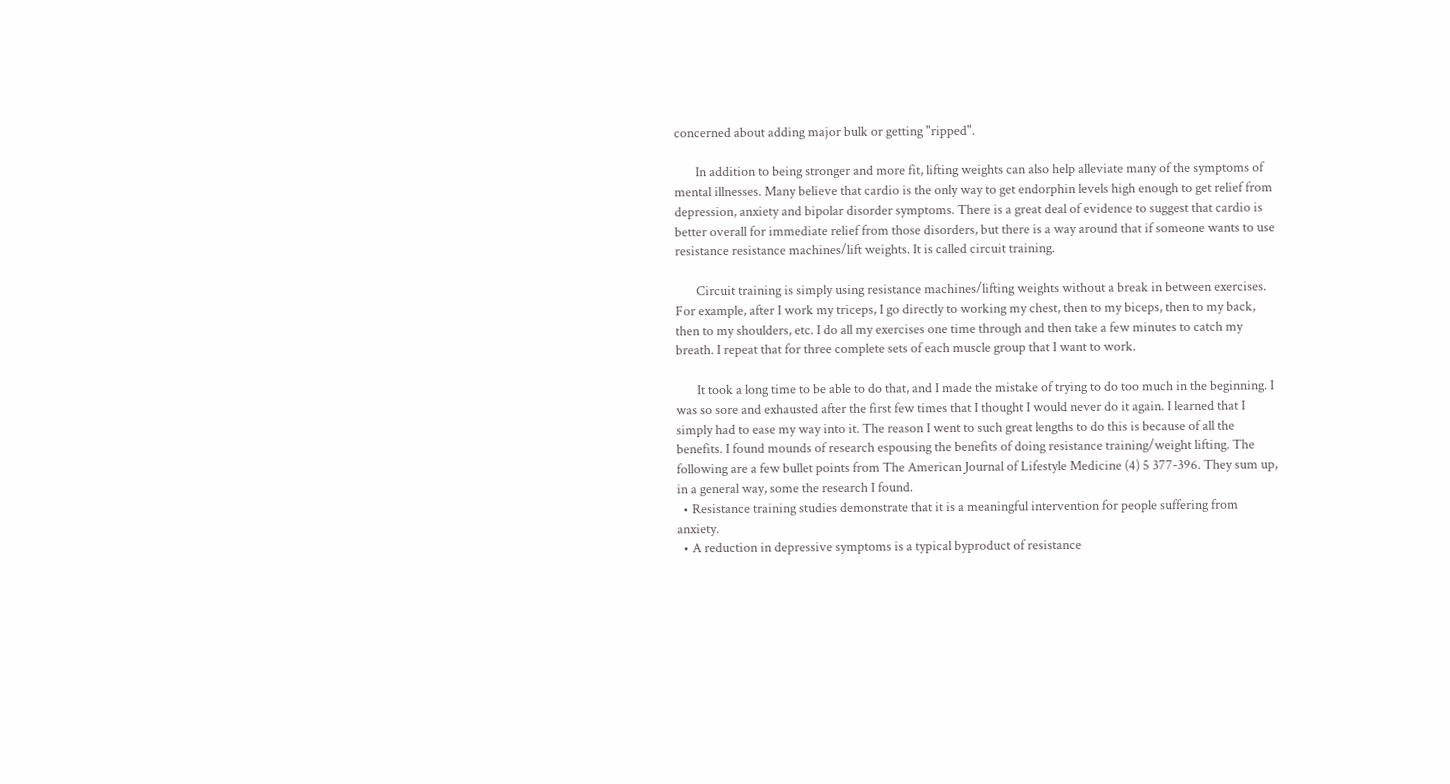concerned about adding major bulk or getting "ripped".

       In addition to being stronger and more fit, lifting weights can also help alleviate many of the symptoms of mental illnesses. Many believe that cardio is the only way to get endorphin levels high enough to get relief from depression, anxiety and bipolar disorder symptoms. There is a great deal of evidence to suggest that cardio is better overall for immediate relief from those disorders, but there is a way around that if someone wants to use resistance resistance machines/lift weights. It is called circuit training.

       Circuit training is simply using resistance machines/lifting weights without a break in between exercises. For example, after I work my triceps, I go directly to working my chest, then to my biceps, then to my back, then to my shoulders, etc. I do all my exercises one time through and then take a few minutes to catch my breath. I repeat that for three complete sets of each muscle group that I want to work.

       It took a long time to be able to do that, and I made the mistake of trying to do too much in the beginning. I was so sore and exhausted after the first few times that I thought I would never do it again. I learned that I simply had to ease my way into it. The reason I went to such great lengths to do this is because of all the benefits. I found mounds of research espousing the benefits of doing resistance training/weight lifting. The following are a few bullet points from The American Journal of Lifestyle Medicine (4) 5 377-396. They sum up, in a general way, some the research I found.
  • Resistance training studies demonstrate that it is a meaningful intervention for people suffering from anxiety.
  • A reduction in depressive symptoms is a typical byproduct of resistance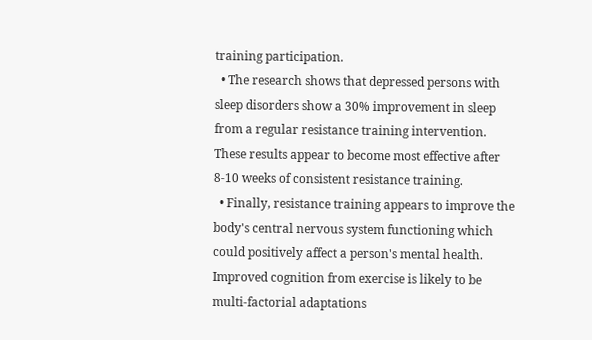training participation.
  • The research shows that depressed persons with sleep disorders show a 30% improvement in sleep from a regular resistance training intervention. These results appear to become most effective after 8-10 weeks of consistent resistance training.
  • Finally, resistance training appears to improve the body's central nervous system functioning which could positively affect a person's mental health. Improved cognition from exercise is likely to be multi-factorial adaptations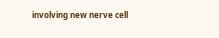involving new nerve cell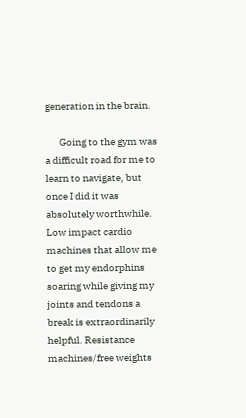generation in the brain.

       Going to the gym was a difficult road for me to learn to navigate, but once I did it was absolutely worthwhile. Low impact cardio machines that allow me to get my endorphins soaring while giving my joints and tendons a break is extraordinarily helpful. Resistance machines/free weights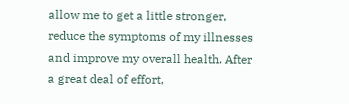allow me to get a little stronger, reduce the symptoms of my illnesses and improve my overall health. After a great deal of effort,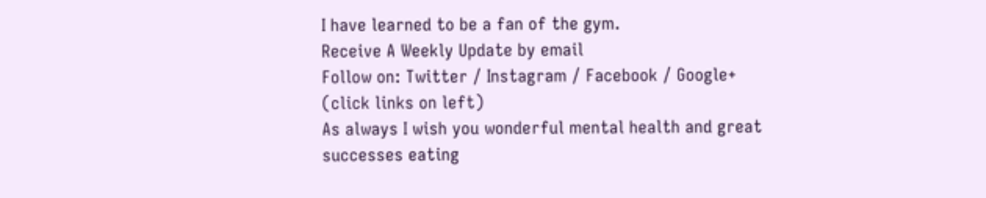I have learned to be a fan of the gym.
Receive A Weekly Update by email
Follow on: Twitter / Instagram / Facebook / Google+
(click links on left)
As always I wish you wonderful mental health and great successes eating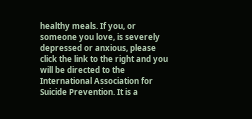healthy meals. If you, or someone you love, is severely depressed or anxious, please click the link to the right and you will be directed to the International Association for Suicide Prevention. It is a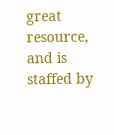great resource, and is staffed by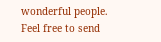wonderful people.
Feel free to send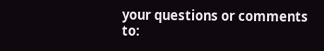your questions or comments to: